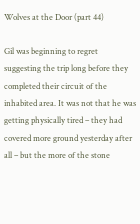Wolves at the Door (part 44)

Gil was beginning to regret suggesting the trip long before they completed their circuit of the inhabited area. It was not that he was getting physically tired – they had covered more ground yesterday after all – but the more of the stone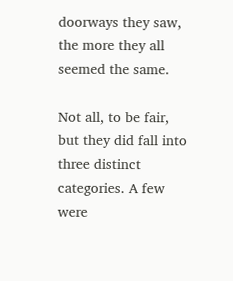doorways they saw, the more they all seemed the same.

Not all, to be fair, but they did fall into three distinct categories. A few were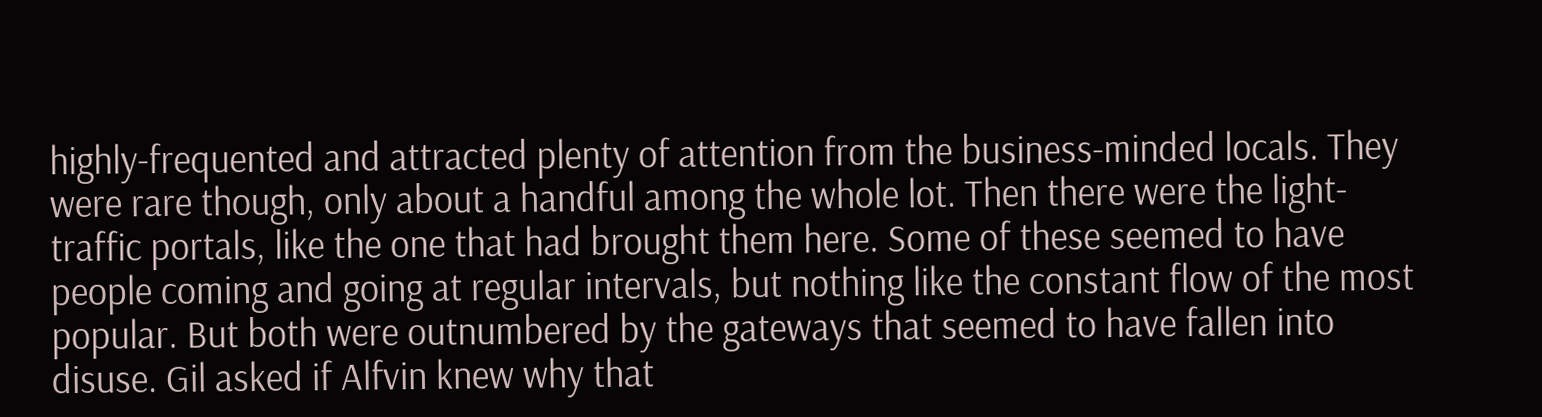highly-frequented and attracted plenty of attention from the business-minded locals. They were rare though, only about a handful among the whole lot. Then there were the light-traffic portals, like the one that had brought them here. Some of these seemed to have people coming and going at regular intervals, but nothing like the constant flow of the most popular. But both were outnumbered by the gateways that seemed to have fallen into disuse. Gil asked if Alfvin knew why that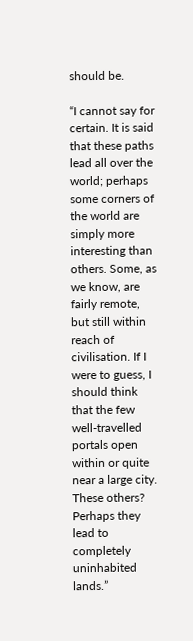should be.

“I cannot say for certain. It is said that these paths lead all over the world; perhaps some corners of the world are simply more interesting than others. Some, as we know, are fairly remote, but still within reach of civilisation. If I were to guess, I should think that the few well-travelled portals open within or quite near a large city. These others? Perhaps they lead to completely uninhabited lands.”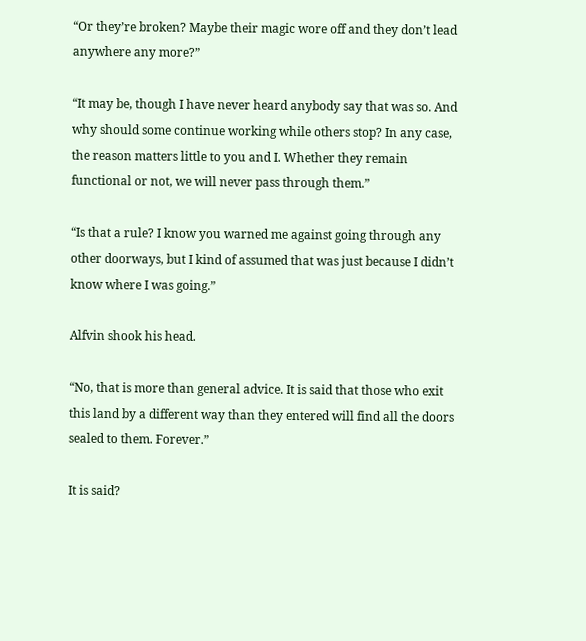“Or they’re broken? Maybe their magic wore off and they don’t lead anywhere any more?”

“It may be, though I have never heard anybody say that was so. And why should some continue working while others stop? In any case, the reason matters little to you and I. Whether they remain functional or not, we will never pass through them.”

“Is that a rule? I know you warned me against going through any other doorways, but I kind of assumed that was just because I didn’t know where I was going.”

Alfvin shook his head.

“No, that is more than general advice. It is said that those who exit this land by a different way than they entered will find all the doors sealed to them. Forever.”

It is said?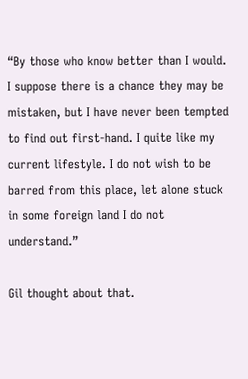“By those who know better than I would. I suppose there is a chance they may be mistaken, but I have never been tempted to find out first-hand. I quite like my current lifestyle. I do not wish to be barred from this place, let alone stuck in some foreign land I do not understand.”

Gil thought about that.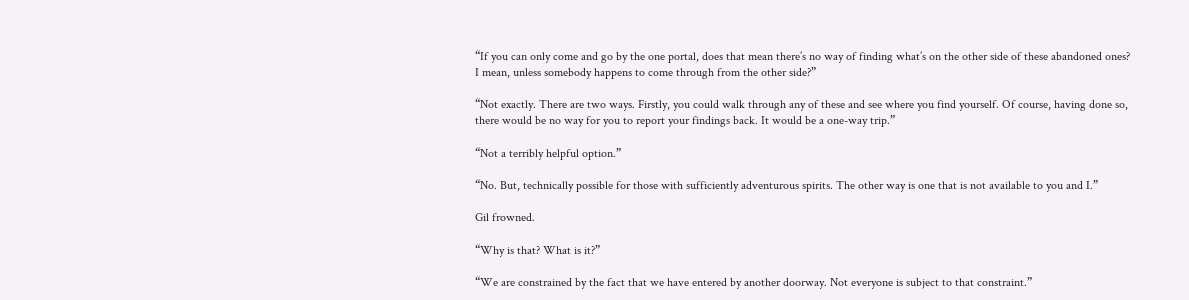“If you can only come and go by the one portal, does that mean there’s no way of finding what’s on the other side of these abandoned ones? I mean, unless somebody happens to come through from the other side?”

“Not exactly. There are two ways. Firstly, you could walk through any of these and see where you find yourself. Of course, having done so, there would be no way for you to report your findings back. It would be a one-way trip.”

“Not a terribly helpful option.”

“No. But, technically possible for those with sufficiently adventurous spirits. The other way is one that is not available to you and I.”

Gil frowned.

“Why is that? What is it?”

“We are constrained by the fact that we have entered by another doorway. Not everyone is subject to that constraint.”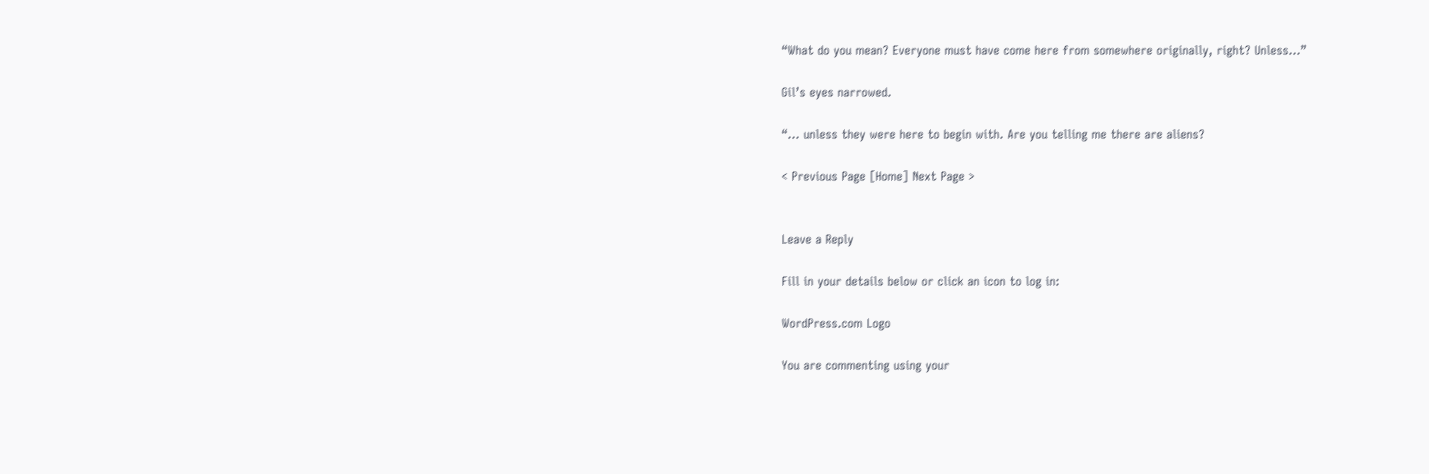“What do you mean? Everyone must have come here from somewhere originally, right? Unless…”

Gil’s eyes narrowed.

“… unless they were here to begin with. Are you telling me there are aliens?

< Previous Page [Home] Next Page >


Leave a Reply

Fill in your details below or click an icon to log in:

WordPress.com Logo

You are commenting using your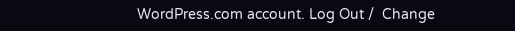WordPress.com account. Log Out /  Change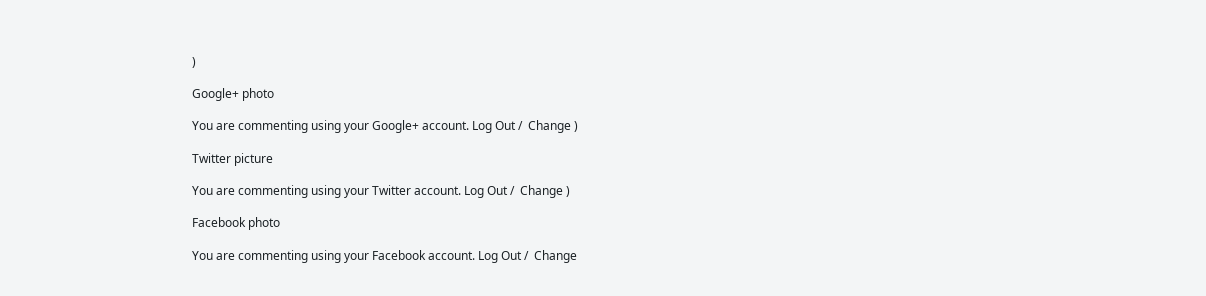)

Google+ photo

You are commenting using your Google+ account. Log Out /  Change )

Twitter picture

You are commenting using your Twitter account. Log Out /  Change )

Facebook photo

You are commenting using your Facebook account. Log Out /  Change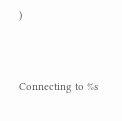)


Connecting to %s